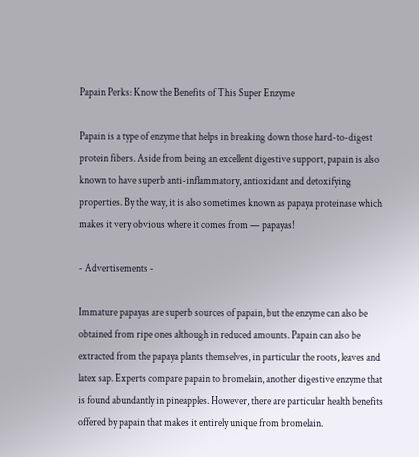Papain Perks: Know the Benefits of This Super Enzyme

Papain is a type of enzyme that helps in breaking down those hard-to-digest protein fibers. Aside from being an excellent digestive support, papain is also known to have superb anti-inflammatory, antioxidant and detoxifying properties. By the way, it is also sometimes known as papaya proteinase which makes it very obvious where it comes from — papayas!

- Advertisements -

Immature papayas are superb sources of papain, but the enzyme can also be obtained from ripe ones although in reduced amounts. Papain can also be extracted from the papaya plants themselves, in particular the roots, leaves and latex sap. Experts compare papain to bromelain, another digestive enzyme that is found abundantly in pineapples. However, there are particular health benefits offered by papain that makes it entirely unique from bromelain.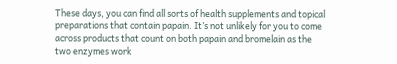These days, you can find all sorts of health supplements and topical preparations that contain papain. It’s not unlikely for you to come across products that count on both papain and bromelain as the two enzymes work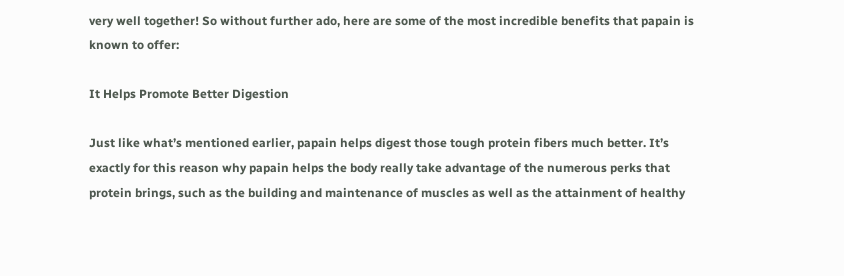very well together! So without further ado, here are some of the most incredible benefits that papain is known to offer:

It Helps Promote Better Digestion

Just like what’s mentioned earlier, papain helps digest those tough protein fibers much better. It’s exactly for this reason why papain helps the body really take advantage of the numerous perks that protein brings, such as the building and maintenance of muscles as well as the attainment of healthy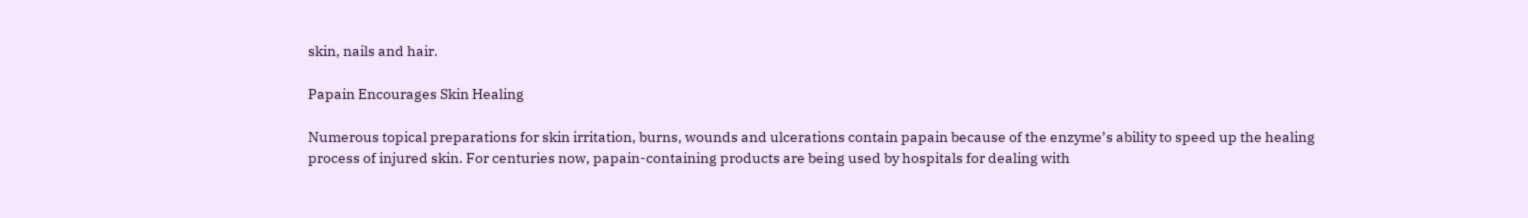skin, nails and hair.

Papain Encourages Skin Healing

Numerous topical preparations for skin irritation, burns, wounds and ulcerations contain papain because of the enzyme’s ability to speed up the healing process of injured skin. For centuries now, papain-containing products are being used by hospitals for dealing with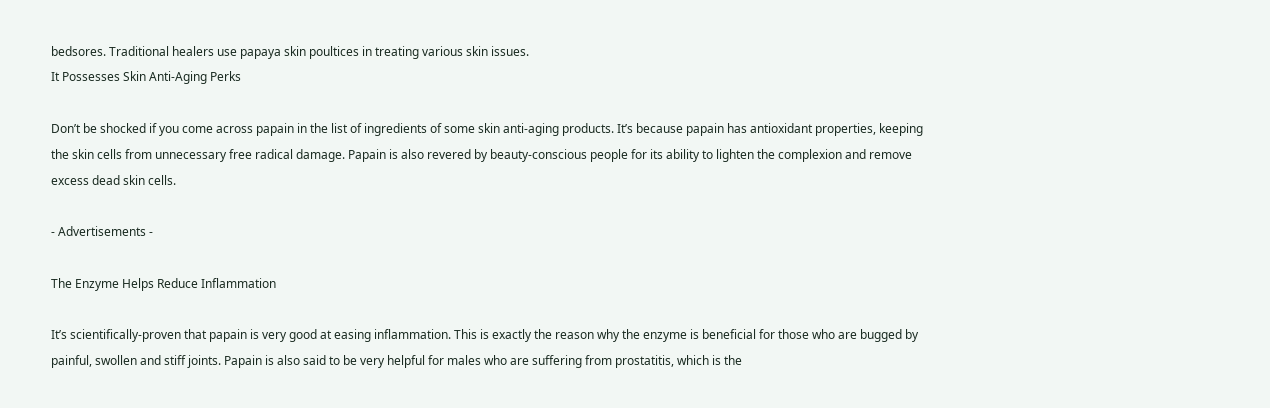bedsores. Traditional healers use papaya skin poultices in treating various skin issues.
It Possesses Skin Anti-Aging Perks

Don’t be shocked if you come across papain in the list of ingredients of some skin anti-aging products. It’s because papain has antioxidant properties, keeping the skin cells from unnecessary free radical damage. Papain is also revered by beauty-conscious people for its ability to lighten the complexion and remove excess dead skin cells.

- Advertisements -

The Enzyme Helps Reduce Inflammation

It’s scientifically-proven that papain is very good at easing inflammation. This is exactly the reason why the enzyme is beneficial for those who are bugged by painful, swollen and stiff joints. Papain is also said to be very helpful for males who are suffering from prostatitis, which is the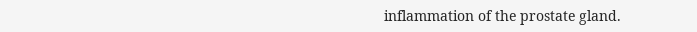inflammation of the prostate gland.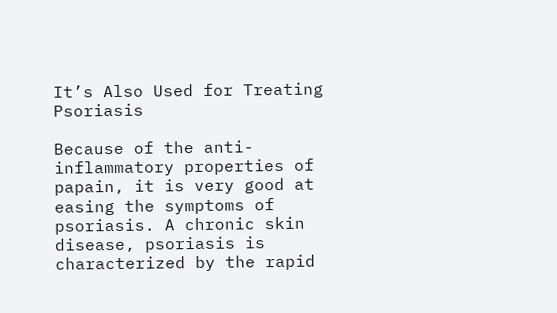It’s Also Used for Treating Psoriasis

Because of the anti-inflammatory properties of papain, it is very good at easing the symptoms of psoriasis. A chronic skin disease, psoriasis is characterized by the rapid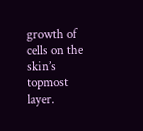growth of cells on the skin’s topmost layer.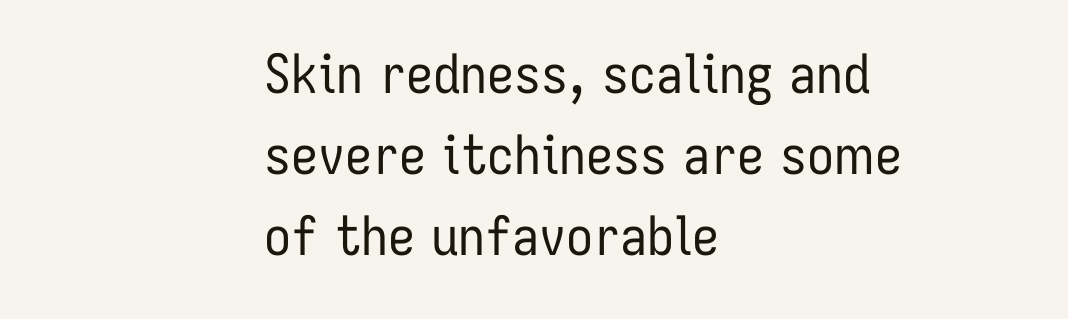Skin redness, scaling and severe itchiness are some of the unfavorable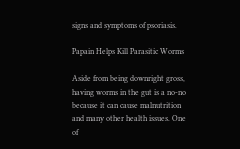signs and symptoms of psoriasis.

Papain Helps Kill Parasitic Worms

Aside from being downright gross, having worms in the gut is a no-no because it can cause malnutrition and many other health issues. One of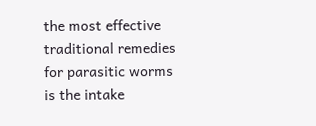the most effective traditional remedies for parasitic worms is the intake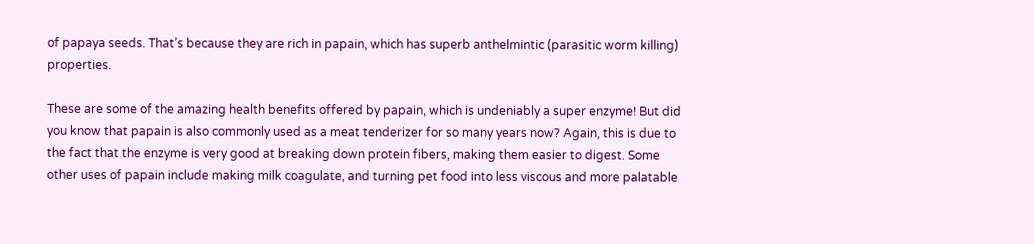of papaya seeds. That’s because they are rich in papain, which has superb anthelmintic (parasitic worm killing) properties.

These are some of the amazing health benefits offered by papain, which is undeniably a super enzyme! But did you know that papain is also commonly used as a meat tenderizer for so many years now? Again, this is due to the fact that the enzyme is very good at breaking down protein fibers, making them easier to digest. Some other uses of papain include making milk coagulate, and turning pet food into less viscous and more palatable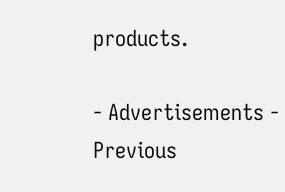products.

- Advertisements -
Previous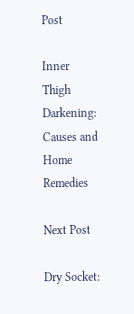Post

Inner Thigh Darkening: Causes and Home Remedies

Next Post

Dry Socket: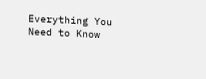Everything You Need to Know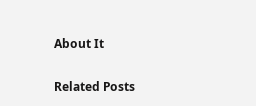About It

Related Posts